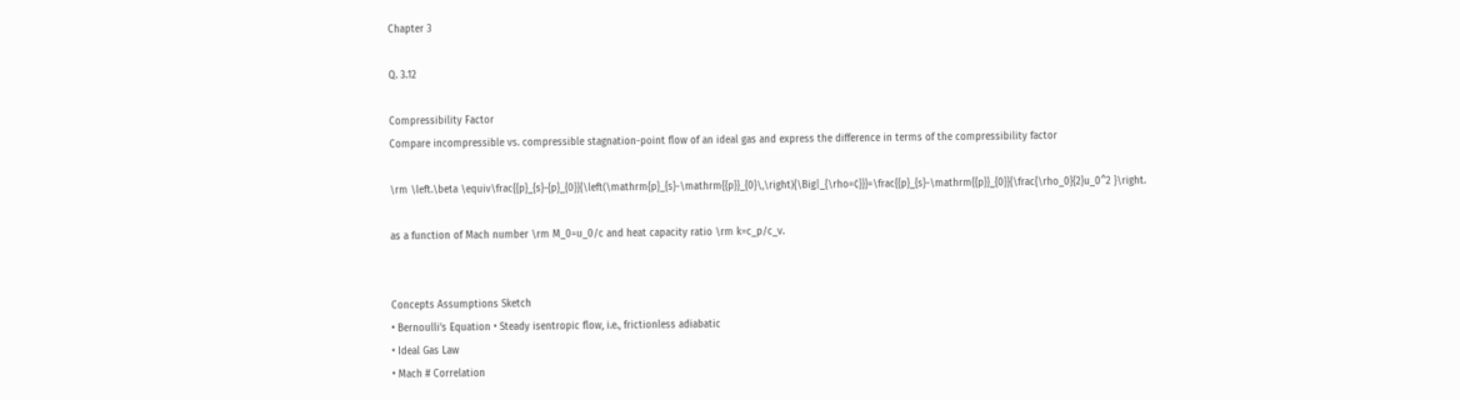Chapter 3

Q. 3.12

Compressibility Factor
Compare incompressible vs. compressible stagnation-point flow of an ideal gas and express the difference in terms of the compressibility factor

\rm \left.\beta \equiv\frac{{p}_{s}-{p}_{0}}{\left(\mathrm{p}_{s}-\mathrm{{p}}_{0}\,\right){\Big|_{\rho=¢}}}=\frac{{p}_{s}-\mathrm{{p}}_{0}}{\frac{\rho_0}{2}u_0^2 }\right.

as a function of Mach number \rm M_0=u_0/c and heat capacity ratio \rm k=c_p/c_v.


Concepts Assumptions Sketch
• Bernoulli’s Equation • Steady isentropic flow, i.e., frictionless adiabatic
• Ideal Gas Law
• Mach # Correlation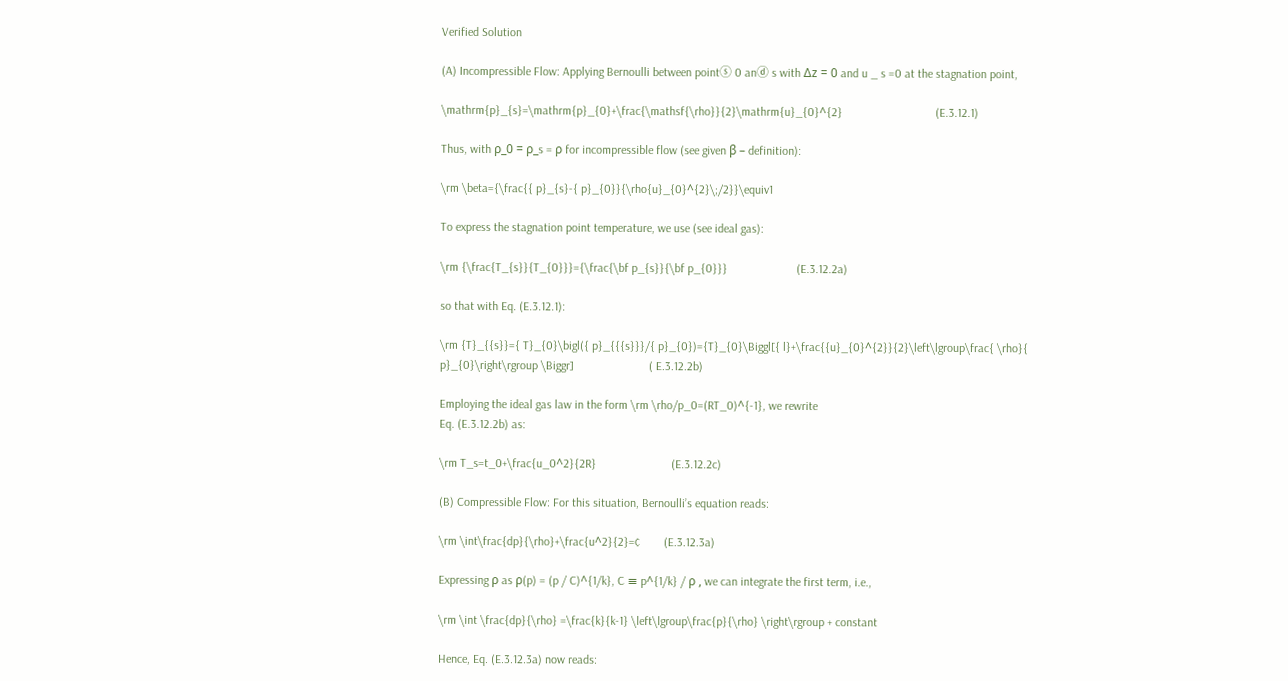Verified Solution

(A) Incompressible Flow: Applying Bernoulli between pointⓢ 0 anⓓ s with Δz = 0 and u _ s =0 at the stagnation point,

\mathrm{p}_{s}=\mathrm{p}_{0}+\frac{\mathsf{\rho}}{2}\mathrm{u}_{0}^{2}                               (E.3.12.1)

Thus, with ρ_0 = ρ_s = ρ for incompressible flow (see given β – definition):

\rm \beta={\frac{{ p}_{s}-{ p}_{0}}{\rho{u}_{0}^{2}\;/2}}\equiv1

To express the stagnation point temperature, we use (see ideal gas):

\rm {\frac{T_{s}}{T_{0}}}={\frac{\bf p_{s}}{\bf p_{0}}}                       (E.3.12.2a)

so that with Eq. (E.3.12.1):

\rm {T}_{{s}}={ T}_{0}\bigl({ p}_{{{s}}}/{ p}_{0})={T}_{0}\Biggl[{ l}+\frac{{u}_{0}^{2}}{2}\left\lgroup\frac{ \rho}{ p}_{0}\right\rgroup \Biggr]                         ( E.3.12.2b)

Employing the ideal gas law in the form \rm \rho/p_0=(RT_0)^{-1}, we rewrite
Eq. (E.3.12.2b) as:

\rm T_s=t_0+\frac{u_0^2}{2R}                         (E.3.12.2c)

(B) Compressible Flow: For this situation, Bernoulli’s equation reads:

\rm \int\frac{dp}{\rho}+\frac{u^2}{2}=¢        (E.3.12.3a)

Expressing ρ as ρ(p) = (p / C)^{1/k}, C ≡ p^{1/k} / ρ , we can integrate the first term, i.e.,

\rm \int \frac{dp}{\rho} =\frac{k}{k-1} \left\lgroup\frac{p}{\rho} \right\rgroup + constant

Hence, Eq. (E.3.12.3a) now reads: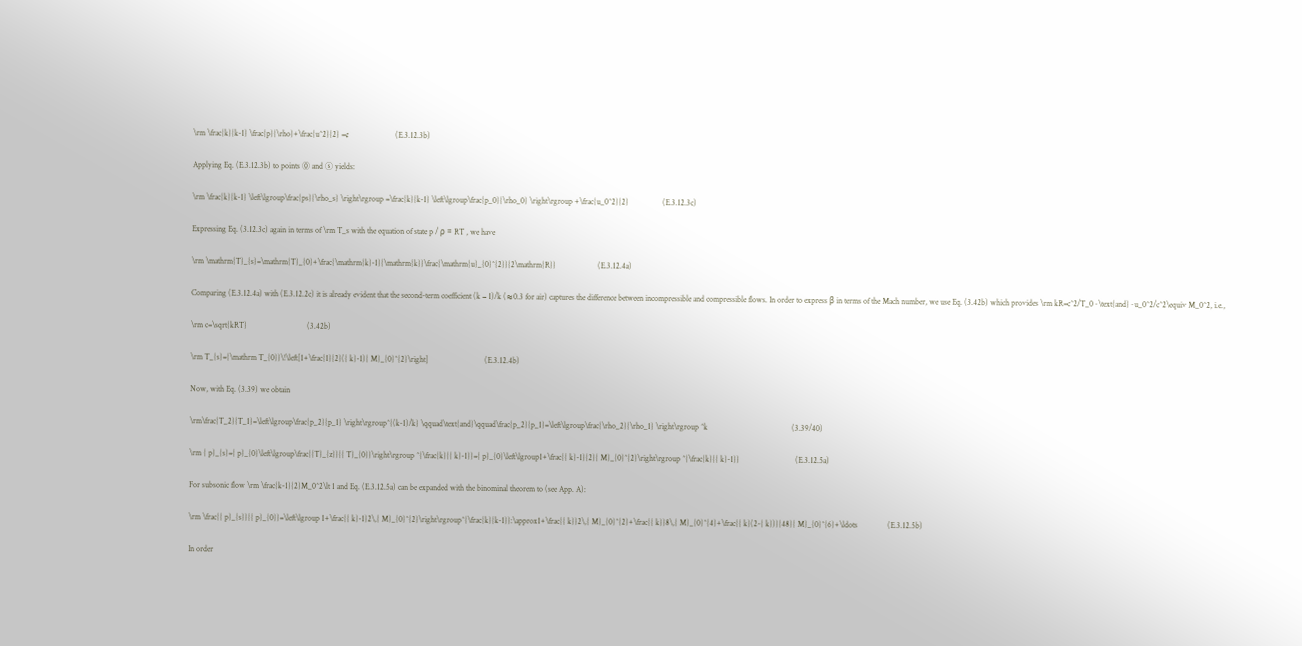\rm \frac{k}{k-1} \frac{p}{\rho}+\frac{u^2}{2} =¢                       (E.3.12.3b)

Applying Eq. (E.3.12.3b) to points ⓪ and ⓢ yields:

\rm \frac{k}{k-1} \left\lgroup\frac{ps}{\rho_s} \right\rgroup =\frac{k}{k-1} \left\lgroup\frac{p_0}{\rho_0} \right\rgroup +\frac{u_0^2}{2}                 (E.3.12.3c)

Expressing Eq. (3.12.3c) again in terms of \rm T_s with the equation of state p / ρ = RT , we have

\rm \mathrm{T}_{s}=\mathrm{T}_{0}+\frac{\mathrm{k}-1}{\mathrm{k}}\frac{\mathrm{u}_{0}^{2}}{2\mathrm{R}}                     (E.3.12.4a)

Comparing (E.3.12.4a) with (E.3.12.2c) it is already evident that the second-term coefficient (k − 1)/k (≈0.3 for air) captures the difference between incompressible and compressible flows. In order to express β in terms of the Mach number, we use Eq. (3.42b) which provides \rm kR=c^2/T_0~\text{and}~u_0^2/c^2\equiv M_0^2, i.e.,

\rm c=\sqrt{kRT}                              (3.42b)

\rm T_{s}={\mathrm T_{0}}\!\left[1+\frac{1}{2}({ k}-1){ M}_{0}^{2}\right]                            (E.3.12.4b)

Now, with Eq. (3.39) we obtain

\rm\frac{T_2}{T_1}=\left\lgroup\frac{p_2}{p_1} \right\rgroup^{(k-1)/k} \qquad\text{and}\qquad\frac{p_2}{p_1}=\left\lgroup\frac{\rho_2}{\rho_1} \right\rgroup ^k                                          (3.39/40)

\rm { p}_{s}={ p}_{0}\left\lgroup\frac{{T}_{z}}{{ T}_{0}}\right\rgroup ^{\frac{k}{{ k}-1}}={ p}_{0}\left\lgroup1+\frac{{ k}-1}{2}{ M}_{0}^{2}\right\rgroup ^{\frac{k}{{ k}-1}}                            (E.3.12.5a)

For subsonic flow \rm \frac{k-1}{2}M_0^2\lt 1 and Eq. (E.3.12.5a) can be expanded with the binominal theorem to (see App. A):

\rm \frac{{ p}_{s}}{{ p}_{0}}=\left\lgroup 1+\frac{{ k}-1}2\,{ M}_{0}^{2}\right\rgroup^{\frac{k}{k-1}}:\approx1+\frac{{ k}}2\,{ M}_{0}^{2}+\frac{{ k}}8\,{ M}_{0}^{4}+\frac{{ k}(2-{ k})}{48}{ M}_{0}^{6}+\ldots               (E.3.12.5b)

In order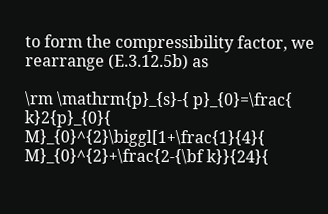to form the compressibility factor, we rearrange (E.3.12.5b) as

\rm \mathrm{p}_{s}-{ p}_{0}=\frac{ k}2{p}_{0}{ M}_{0}^{2}\biggl[1+\frac{1}{4}{ M}_{0}^{2}+\frac{2-{\bf k}}{24}{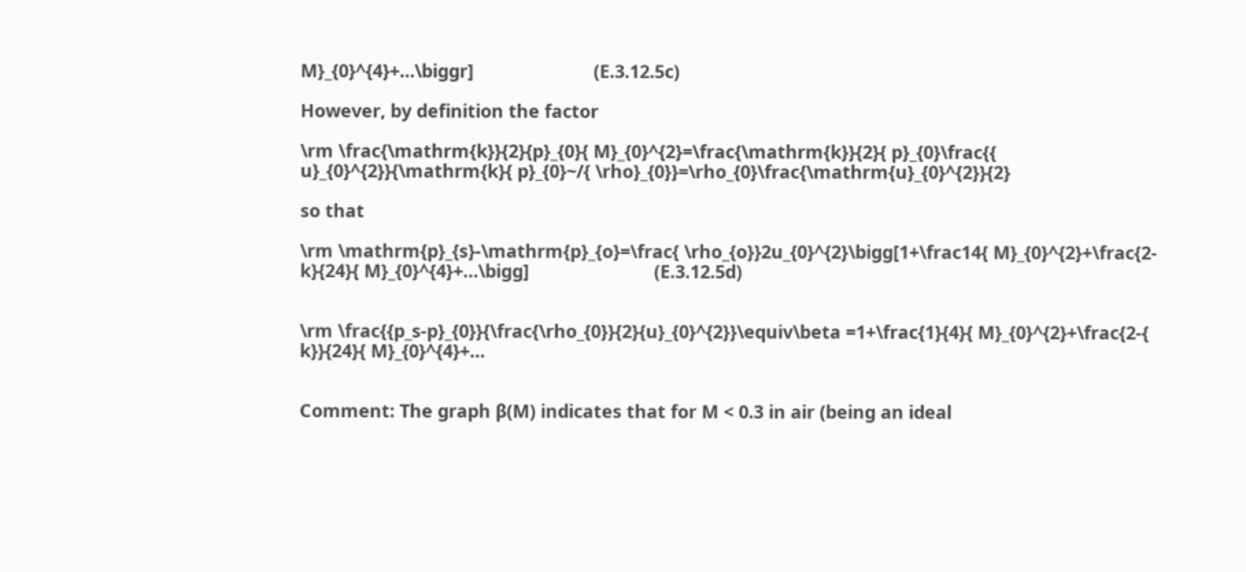M}_{0}^{4}+…\biggr]                        (E.3.12.5c)

However, by definition the factor

\rm \frac{\mathrm{k}}{2}{p}_{0}{ M}_{0}^{2}=\frac{\mathrm{k}}{2}{ p}_{0}\frac{{ u}_{0}^{2}}{\mathrm{k}{ p}_{0}~/{ \rho}_{0}}=\rho_{0}\frac{\mathrm{u}_{0}^{2}}{2}

so that

\rm \mathrm{p}_{s}-\mathrm{p}_{o}=\frac{ \rho_{o}}2u_{0}^{2}\bigg[1+\frac14{ M}_{0}^{2}+\frac{2- k}{24}{ M}_{0}^{4}+…\bigg]                         (E.3.12.5d)


\rm \frac{{p_s-p}_{0}}{\frac{\rho_{0}}{2}{u}_{0}^{2}}\equiv\beta =1+\frac{1}{4}{ M}_{0}^{2}+\frac{2-{ k}}{24}{ M}_{0}^{4}+…


Comment: The graph β(M) indicates that for M < 0.3 in air (being an ideal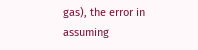gas), the error in assuming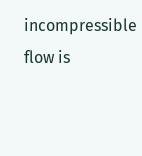incompressible flow is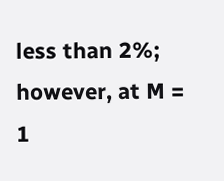less than 2%; however, at M = 1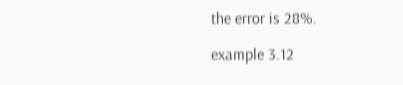the error is 28%.

example 3.12